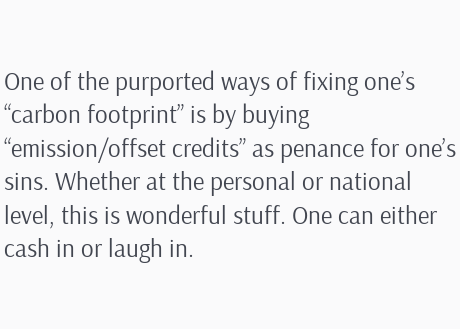One of the purported ways of fixing one’s “carbon footprint” is by buying “emission/offset credits” as penance for one’s sins. Whether at the personal or national level, this is wonderful stuff. One can either cash in or laugh in.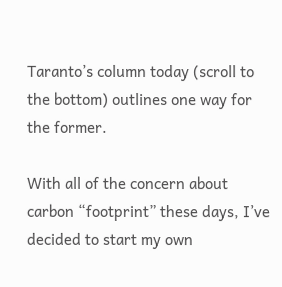Taranto’s column today (scroll to the bottom) outlines one way for the former.

With all of the concern about carbon “footprint” these days, I’ve decided to start my own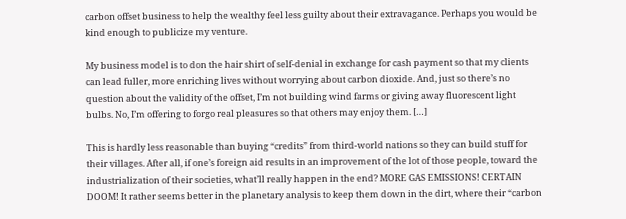carbon offset business to help the wealthy feel less guilty about their extravagance. Perhaps you would be kind enough to publicize my venture.

My business model is to don the hair shirt of self-denial in exchange for cash payment so that my clients can lead fuller, more enriching lives without worrying about carbon dioxide. And, just so there’s no question about the validity of the offset, I’m not building wind farms or giving away fluorescent light bulbs. No, I’m offering to forgo real pleasures so that others may enjoy them. […]

This is hardly less reasonable than buying “credits” from third-world nations so they can build stuff for their villages. After all, if one’s foreign aid results in an improvement of the lot of those people, toward the industrialization of their societies, what’ll really happen in the end? MORE GAS EMISSIONS! CERTAIN DOOM! It rather seems better in the planetary analysis to keep them down in the dirt, where their “carbon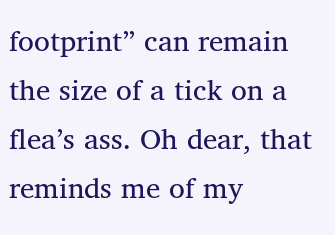footprint” can remain the size of a tick on a flea’s ass. Oh dear, that reminds me of my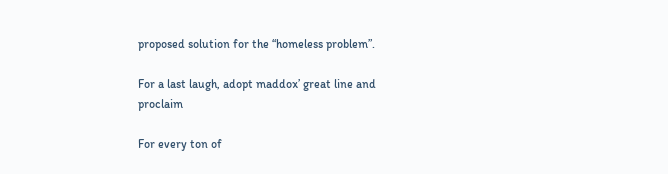proposed solution for the “homeless problem”.

For a last laugh, adopt maddox’ great line and proclaim

For every ton of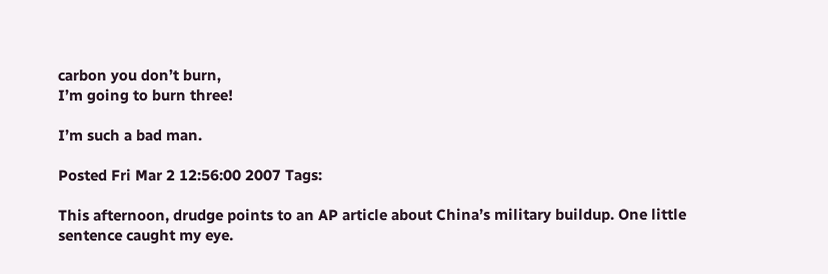carbon you don’t burn,
I’m going to burn three!

I’m such a bad man.

Posted Fri Mar 2 12:56:00 2007 Tags:

This afternoon, drudge points to an AP article about China’s military buildup. One little sentence caught my eye.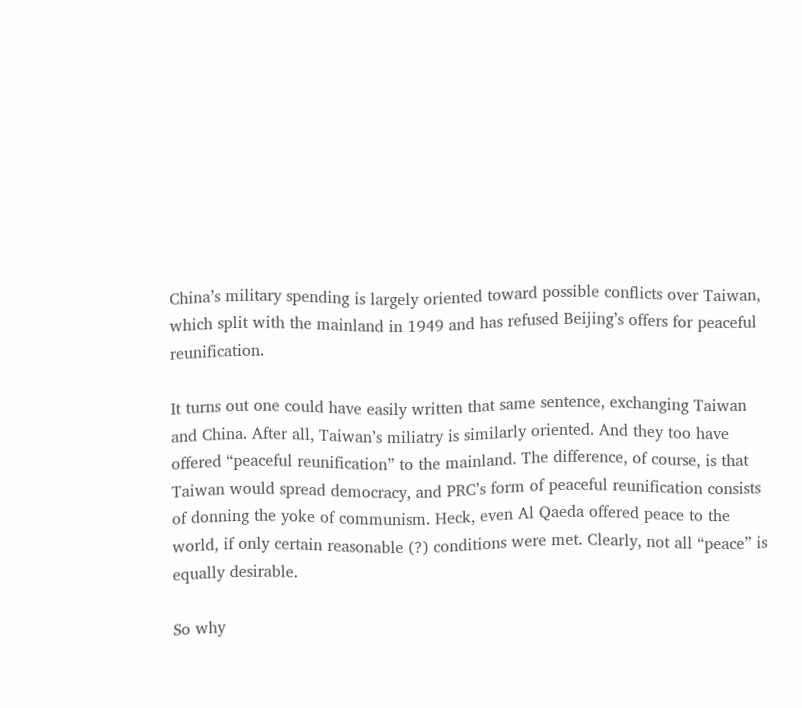China’s military spending is largely oriented toward possible conflicts over Taiwan, which split with the mainland in 1949 and has refused Beijing’s offers for peaceful reunification.

It turns out one could have easily written that same sentence, exchanging Taiwan and China. After all, Taiwan’s miliatry is similarly oriented. And they too have offered “peaceful reunification” to the mainland. The difference, of course, is that Taiwan would spread democracy, and PRC’s form of peaceful reunification consists of donning the yoke of communism. Heck, even Al Qaeda offered peace to the world, if only certain reasonable (?) conditions were met. Clearly, not all “peace” is equally desirable.

So why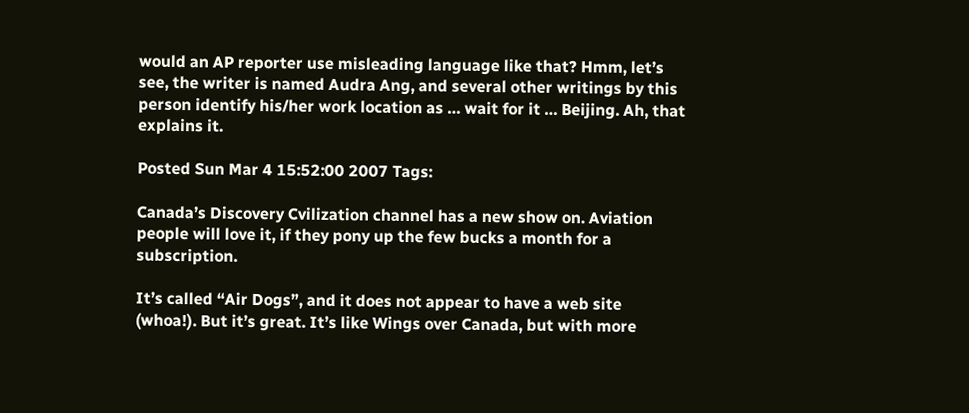would an AP reporter use misleading language like that? Hmm, let’s see, the writer is named Audra Ang, and several other writings by this person identify his/her work location as … wait for it … Beijing. Ah, that explains it.

Posted Sun Mar 4 15:52:00 2007 Tags:

Canada’s Discovery Cvilization channel has a new show on. Aviation people will love it, if they pony up the few bucks a month for a subscription.

It’s called “Air Dogs”, and it does not appear to have a web site (whoa!). But it’s great. It’s like Wings over Canada, but with more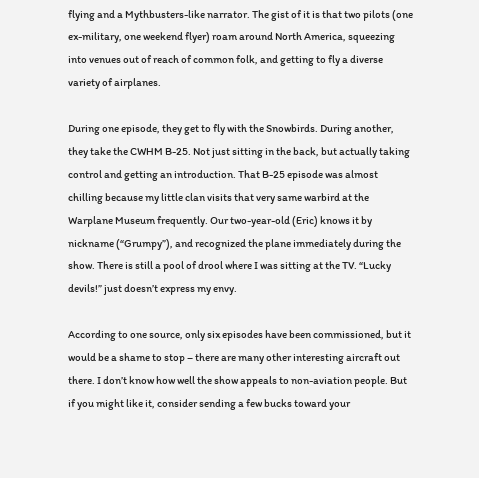flying and a Mythbusters-like narrator. The gist of it is that two pilots (one ex-military, one weekend flyer) roam around North America, squeezing into venues out of reach of common folk, and getting to fly a diverse variety of airplanes.

During one episode, they get to fly with the Snowbirds. During another, they take the CWHM B-25. Not just sitting in the back, but actually taking control and getting an introduction. That B-25 episode was almost chilling because my little clan visits that very same warbird at the Warplane Museum frequently. Our two-year-old (Eric) knows it by nickname (“Grumpy”), and recognized the plane immediately during the show. There is still a pool of drool where I was sitting at the TV. “Lucky devils!” just doesn’t express my envy.

According to one source, only six episodes have been commissioned, but it would be a shame to stop – there are many other interesting aircraft out there. I don’t know how well the show appeals to non-aviation people. But if you might like it, consider sending a few bucks toward your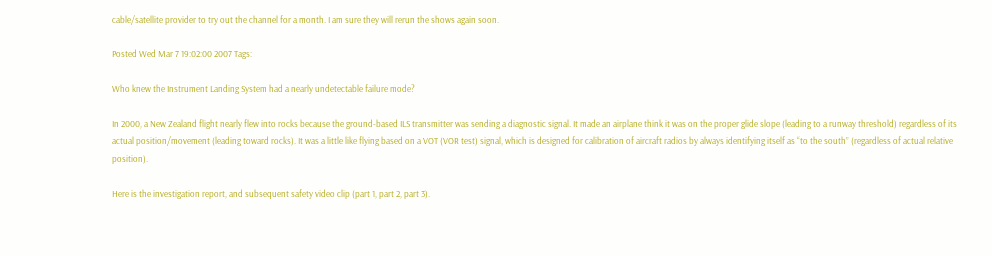cable/satellite provider to try out the channel for a month. I am sure they will rerun the shows again soon.

Posted Wed Mar 7 19:02:00 2007 Tags:

Who knew the Instrument Landing System had a nearly undetectable failure mode?

In 2000, a New Zealand flight nearly flew into rocks because the ground-based ILS transmitter was sending a diagnostic signal. It made an airplane think it was on the proper glide slope (leading to a runway threshold) regardless of its actual position/movement (leading toward rocks). It was a little like flying based on a VOT (VOR test) signal, which is designed for calibration of aircraft radios by always identifying itself as “to the south” (regardless of actual relative position).

Here is the investigation report, and subsequent safety video clip (part 1, part 2, part 3).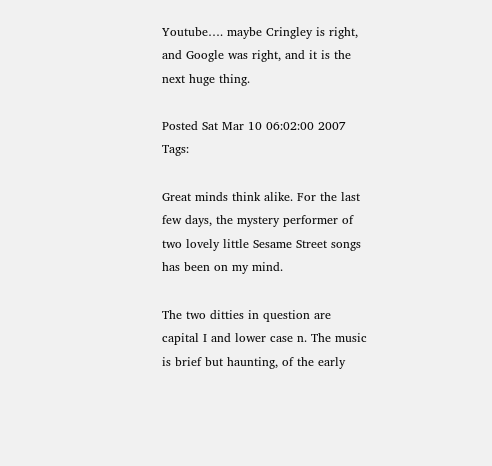Youtube…. maybe Cringley is right, and Google was right, and it is the next huge thing.

Posted Sat Mar 10 06:02:00 2007 Tags:

Great minds think alike. For the last few days, the mystery performer of two lovely little Sesame Street songs has been on my mind.

The two ditties in question are capital I and lower case n. The music is brief but haunting, of the early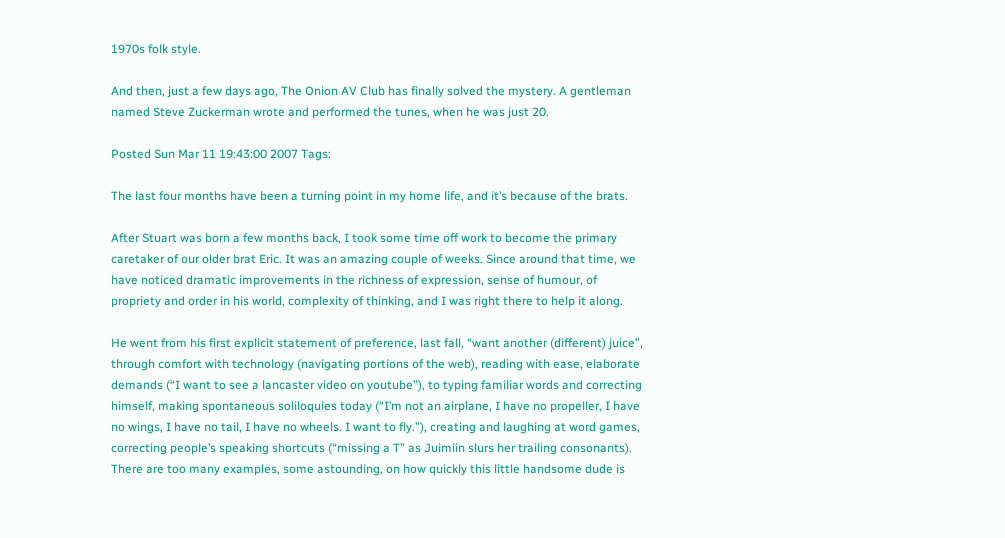1970s folk style.

And then, just a few days ago, The Onion AV Club has finally solved the mystery. A gentleman named Steve Zuckerman wrote and performed the tunes, when he was just 20.

Posted Sun Mar 11 19:43:00 2007 Tags:

The last four months have been a turning point in my home life, and it’s because of the brats.

After Stuart was born a few months back, I took some time off work to become the primary caretaker of our older brat Eric. It was an amazing couple of weeks. Since around that time, we have noticed dramatic improvements in the richness of expression, sense of humour, of propriety and order in his world, complexity of thinking, and I was right there to help it along.

He went from his first explicit statement of preference, last fall, “want another (different) juice”, through comfort with technology (navigating portions of the web), reading with ease, elaborate demands (“I want to see a lancaster video on youtube”), to typing familiar words and correcting himself, making spontaneous soliloquies today (“I’m not an airplane, I have no propeller, I have no wings, I have no tail, I have no wheels. I want to fly.”), creating and laughing at word games, correcting people’s speaking shortcuts (“missing a T” as Juimiin slurs her trailing consonants). There are too many examples, some astounding, on how quickly this little handsome dude is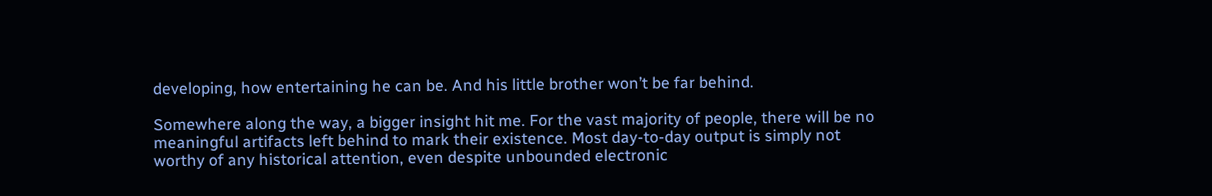developing, how entertaining he can be. And his little brother won’t be far behind.

Somewhere along the way, a bigger insight hit me. For the vast majority of people, there will be no meaningful artifacts left behind to mark their existence. Most day-to-day output is simply not worthy of any historical attention, even despite unbounded electronic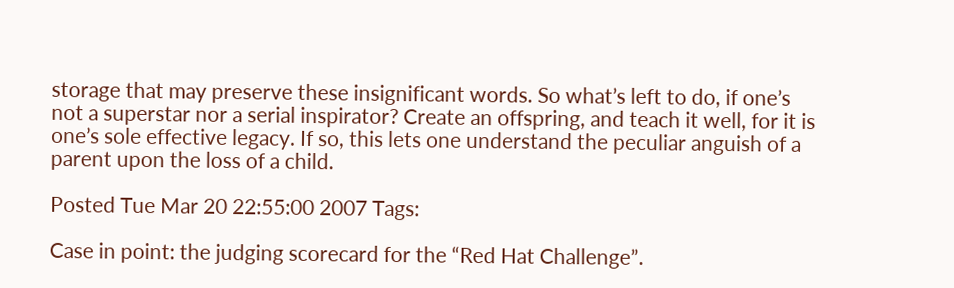storage that may preserve these insignificant words. So what’s left to do, if one’s not a superstar nor a serial inspirator? Create an offspring, and teach it well, for it is one’s sole effective legacy. If so, this lets one understand the peculiar anguish of a parent upon the loss of a child.

Posted Tue Mar 20 22:55:00 2007 Tags:

Case in point: the judging scorecard for the “Red Hat Challenge”.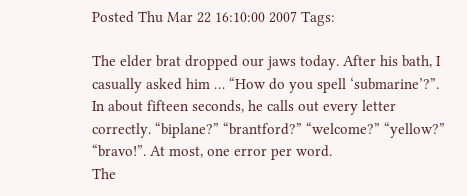Posted Thu Mar 22 16:10:00 2007 Tags:

The elder brat dropped our jaws today. After his bath, I casually asked him … “How do you spell ‘submarine’?”. In about fifteen seconds, he calls out every letter correctly. “biplane?” “brantford?” “welcome?” “yellow?” “bravo!”. At most, one error per word.
The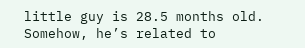little guy is 28.5 months old. Somehow, he’s related to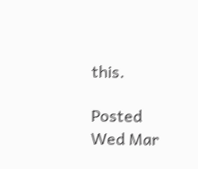this.

Posted Wed Mar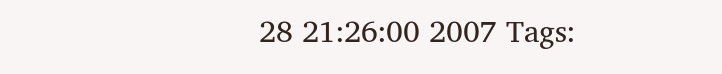28 21:26:00 2007 Tags: